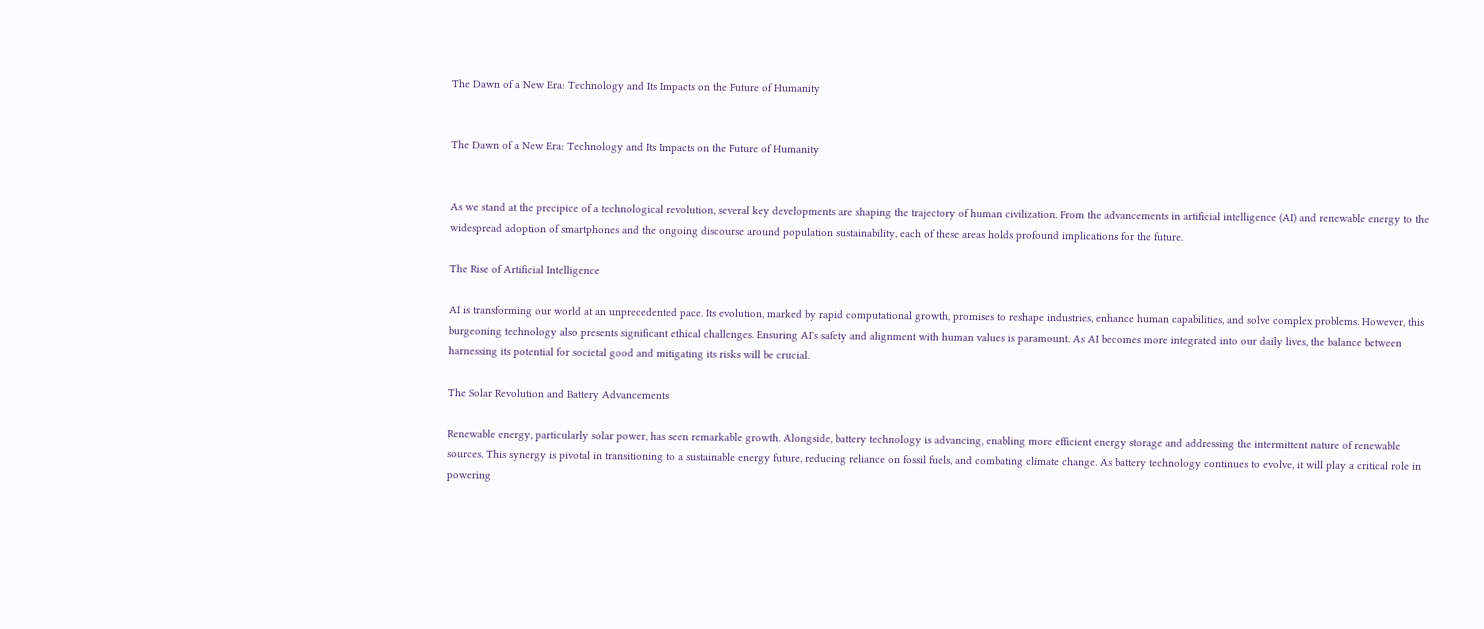The Dawn of a New Era: Technology and Its Impacts on the Future of Humanity


The Dawn of a New Era: Technology and Its Impacts on the Future of Humanity


As we stand at the precipice of a technological revolution, several key developments are shaping the trajectory of human civilization. From the advancements in artificial intelligence (AI) and renewable energy to the widespread adoption of smartphones and the ongoing discourse around population sustainability, each of these areas holds profound implications for the future.

The Rise of Artificial Intelligence

AI is transforming our world at an unprecedented pace. Its evolution, marked by rapid computational growth, promises to reshape industries, enhance human capabilities, and solve complex problems. However, this burgeoning technology also presents significant ethical challenges. Ensuring AI's safety and alignment with human values is paramount. As AI becomes more integrated into our daily lives, the balance between harnessing its potential for societal good and mitigating its risks will be crucial.

The Solar Revolution and Battery Advancements

Renewable energy, particularly solar power, has seen remarkable growth. Alongside, battery technology is advancing, enabling more efficient energy storage and addressing the intermittent nature of renewable sources. This synergy is pivotal in transitioning to a sustainable energy future, reducing reliance on fossil fuels, and combating climate change. As battery technology continues to evolve, it will play a critical role in powering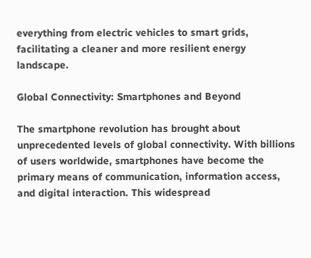everything from electric vehicles to smart grids, facilitating a cleaner and more resilient energy landscape.

Global Connectivity: Smartphones and Beyond

The smartphone revolution has brought about unprecedented levels of global connectivity. With billions of users worldwide, smartphones have become the primary means of communication, information access, and digital interaction. This widespread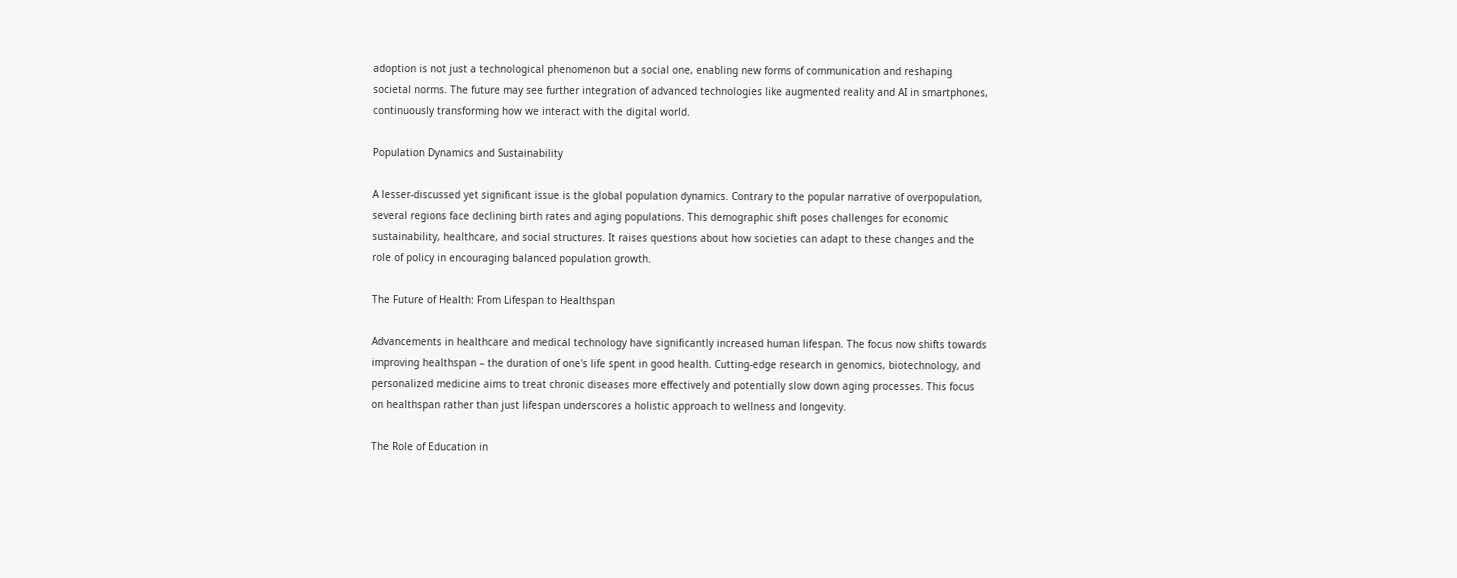adoption is not just a technological phenomenon but a social one, enabling new forms of communication and reshaping societal norms. The future may see further integration of advanced technologies like augmented reality and AI in smartphones, continuously transforming how we interact with the digital world.

Population Dynamics and Sustainability

A lesser-discussed yet significant issue is the global population dynamics. Contrary to the popular narrative of overpopulation, several regions face declining birth rates and aging populations. This demographic shift poses challenges for economic sustainability, healthcare, and social structures. It raises questions about how societies can adapt to these changes and the role of policy in encouraging balanced population growth.

The Future of Health: From Lifespan to Healthspan

Advancements in healthcare and medical technology have significantly increased human lifespan. The focus now shifts towards improving healthspan – the duration of one's life spent in good health. Cutting-edge research in genomics, biotechnology, and personalized medicine aims to treat chronic diseases more effectively and potentially slow down aging processes. This focus on healthspan rather than just lifespan underscores a holistic approach to wellness and longevity.

The Role of Education in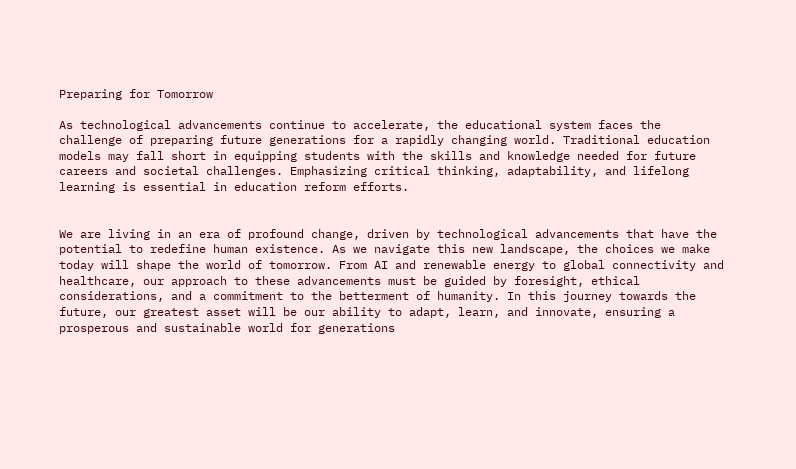Preparing for Tomorrow

As technological advancements continue to accelerate, the educational system faces the challenge of preparing future generations for a rapidly changing world. Traditional education models may fall short in equipping students with the skills and knowledge needed for future careers and societal challenges. Emphasizing critical thinking, adaptability, and lifelong learning is essential in education reform efforts.


We are living in an era of profound change, driven by technological advancements that have the potential to redefine human existence. As we navigate this new landscape, the choices we make today will shape the world of tomorrow. From AI and renewable energy to global connectivity and healthcare, our approach to these advancements must be guided by foresight, ethical considerations, and a commitment to the betterment of humanity. In this journey towards the future, our greatest asset will be our ability to adapt, learn, and innovate, ensuring a prosperous and sustainable world for generations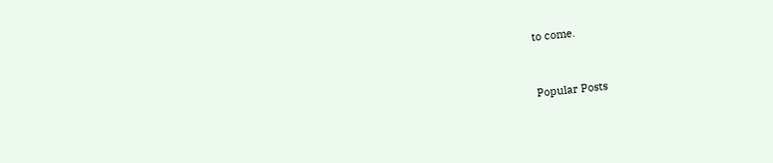to come.


Popular Posts